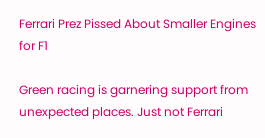Ferrari Prez Pissed About Smaller Engines for F1

Green racing is garnering support from unexpected places. Just not Ferrari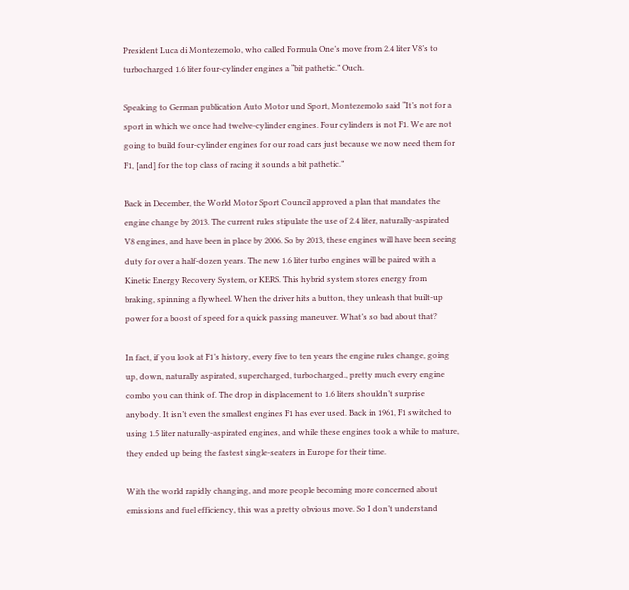President Luca di Montezemolo, who called Formula One’s move from 2.4 liter V8’s to turbocharged 1.6 liter four-cylinder engines a “bit pathetic.” Ouch.

Speaking to German publication Auto Motor und Sport, Montezemolo said “It’s not for a sport in which we once had twelve-cylinder engines. Four cylinders is not F1. We are not going to build four-cylinder engines for our road cars just because we now need them for F1, [and] for the top class of racing it sounds a bit pathetic.”

Back in December, the World Motor Sport Council approved a plan that mandates the engine change by 2013. The current rules stipulate the use of 2.4 liter, naturally-aspirated V8 engines, and have been in place by 2006. So by 2013, these engines will have been seeing duty for over a half-dozen years. The new 1.6 liter turbo engines will be paired with a Kinetic Energy Recovery System, or KERS. This hybrid system stores energy from braking, spinning a flywheel. When the driver hits a button, they unleash that built-up power for a boost of speed for a quick passing maneuver. What’s so bad about that?

In fact, if you look at F1’s history, every five to ten years the engine rules change, going up, down, naturally aspirated, supercharged, turbocharged., pretty much every engine combo you can think of. The drop in displacement to 1.6 liters shouldn’t surprise anybody. It isn’t even the smallest engines F1 has ever used. Back in 1961, F1 switched to using 1.5 liter naturally-aspirated engines, and while these engines took a while to mature, they ended up being the fastest single-seaters in Europe for their time.

With the world rapidly changing, and more people becoming more concerned about emissions and fuel efficiency, this was a pretty obvious move. So I don’t understand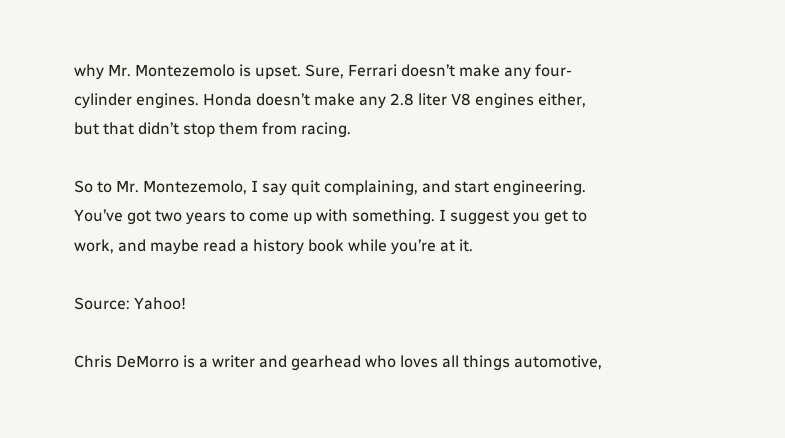why Mr. Montezemolo is upset. Sure, Ferrari doesn’t make any four-cylinder engines. Honda doesn’t make any 2.8 liter V8 engines either, but that didn’t stop them from racing.

So to Mr. Montezemolo, I say quit complaining, and start engineering. You’ve got two years to come up with something. I suggest you get to work, and maybe read a history book while you’re at it.

Source: Yahoo!

Chris DeMorro is a writer and gearhead who loves all things automotive,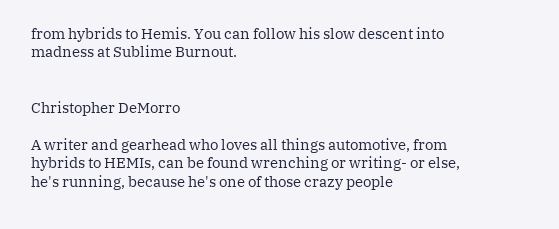from hybrids to Hemis. You can follow his slow descent into madness at Sublime Burnout.


Christopher DeMorro

A writer and gearhead who loves all things automotive, from hybrids to HEMIs, can be found wrenching or writing- or else, he's running, because he's one of those crazy people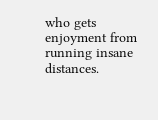who gets enjoyment from running insane distances.